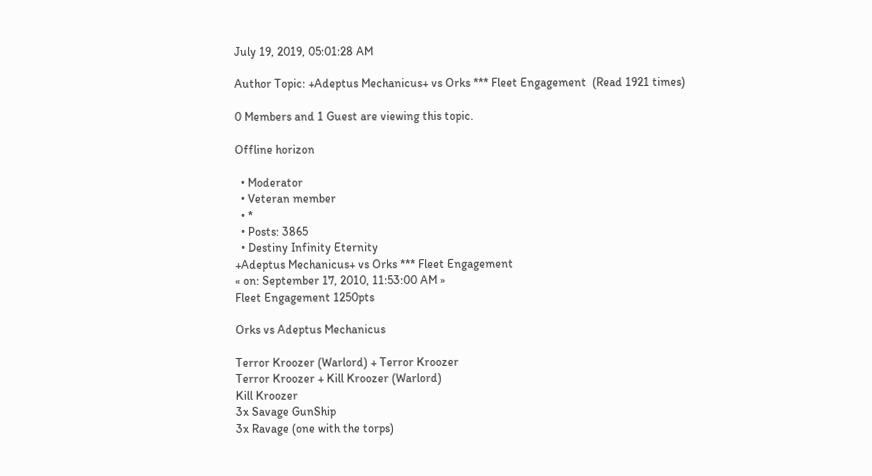July 19, 2019, 05:01:28 AM

Author Topic: +Adeptus Mechanicus+ vs Orks *** Fleet Engagement  (Read 1921 times)

0 Members and 1 Guest are viewing this topic.

Offline horizon

  • Moderator
  • Veteran member
  • *
  • Posts: 3865
  • Destiny Infinity Eternity
+Adeptus Mechanicus+ vs Orks *** Fleet Engagement
« on: September 17, 2010, 11:53:00 AM »
Fleet Engagement 1250pts

Orks vs Adeptus Mechanicus

Terror Kroozer (Warlord) + Terror Kroozer
Terror Kroozer + Kill Kroozer (Warlord)
Kill Kroozer
3x Savage GunShip
3x Ravage (one with the torps)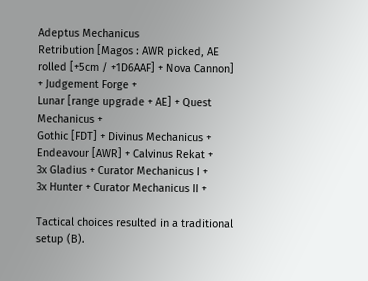Adeptus Mechanicus
Retribution [Magos : AWR picked, AE rolled [+5cm / +1D6AAF] + Nova Cannon] + Judgement Forge +
Lunar [range upgrade + AE] + Quest Mechanicus +
Gothic [FDT] + Divinus Mechanicus +
Endeavour [AWR] + Calvinus Rekat +
3x Gladius + Curator Mechanicus I +
3x Hunter + Curator Mechanicus II +

Tactical choices resulted in a traditional setup (B).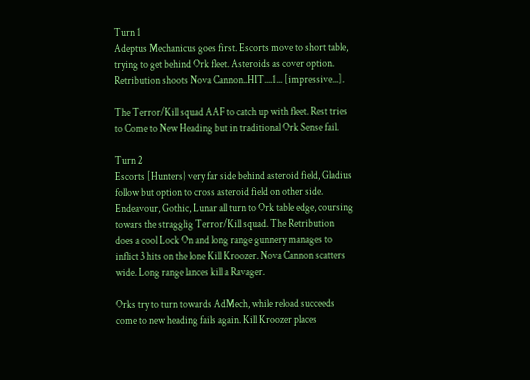Turn 1
Adeptus Mechanicus goes first. Escorts move to short table, trying to get behind Ork fleet. Asteroids as cover option. Retribution shoots Nova Cannon..HIT....1... [impressive...].

The Terror/Kill squad AAF to catch up with fleet. Rest tries to Come to New Heading but in traditional Ork Sense fail.

Turn 2
Escorts [Hunters} very far side behind asteroid field, Gladius follow but option to cross asteroid field on other side. Endeavour, Gothic, Lunar all turn to Ork table edge, coursing towars the stragglig Terror/Kill squad. The Retribution does a cool Lock On and long range gunnery manages to inflict 3 hits on the lone Kill Kroozer. Nova Cannon scatters wide. Long range lances kill a Ravager.

Orks try to turn towards AdMech, while reload succeeds come to new heading fails again. Kill Kroozer places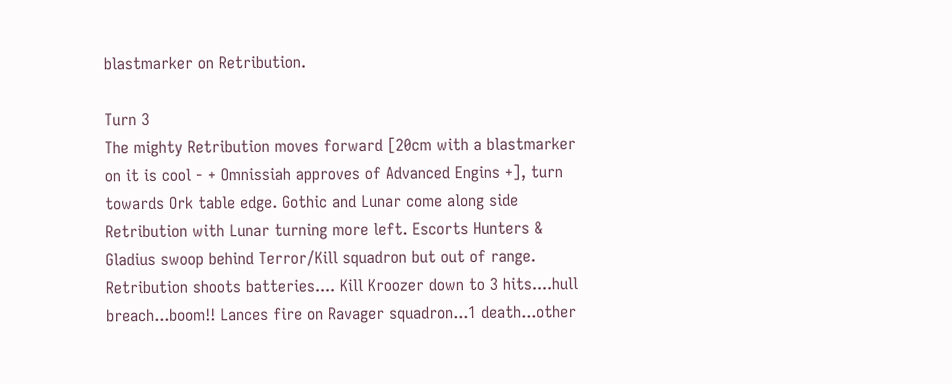blastmarker on Retribution.

Turn 3
The mighty Retribution moves forward [20cm with a blastmarker on it is cool - + Omnissiah approves of Advanced Engins +], turn towards Ork table edge. Gothic and Lunar come along side Retribution with Lunar turning more left. Escorts Hunters & Gladius swoop behind Terror/Kill squadron but out of range.
Retribution shoots batteries.... Kill Kroozer down to 3 hits....hull breach...boom!! Lances fire on Ravager squadron...1 death...other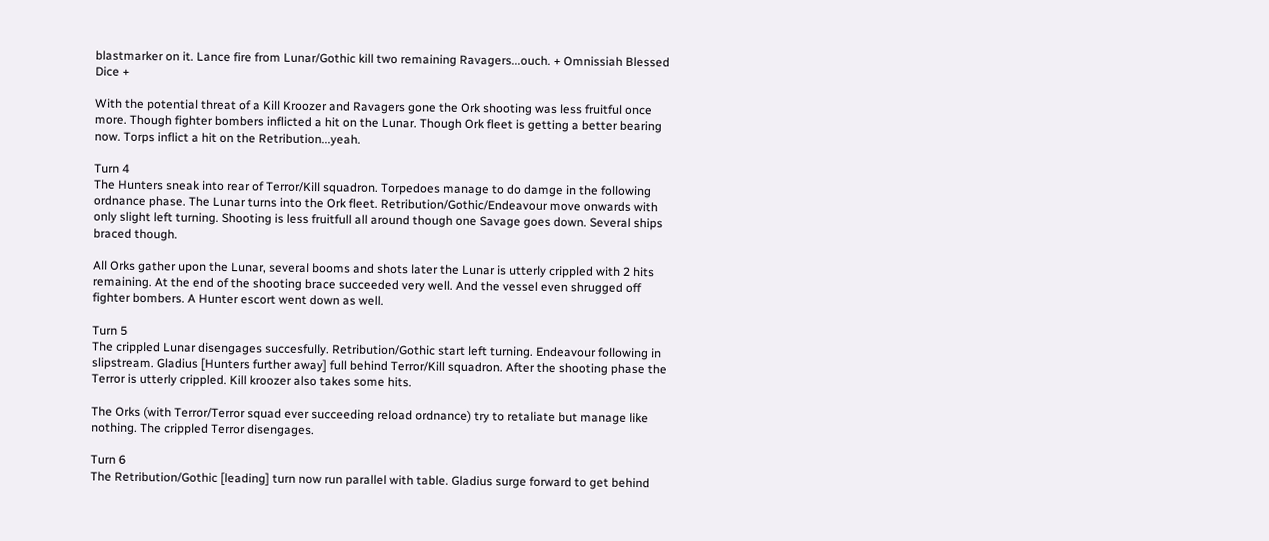blastmarker on it. Lance fire from Lunar/Gothic kill two remaining Ravagers...ouch. + Omnissiah Blessed Dice +

With the potential threat of a Kill Kroozer and Ravagers gone the Ork shooting was less fruitful once more. Though fighter bombers inflicted a hit on the Lunar. Though Ork fleet is getting a better bearing now. Torps inflict a hit on the Retribution...yeah.

Turn 4
The Hunters sneak into rear of Terror/Kill squadron. Torpedoes manage to do damge in the following ordnance phase. The Lunar turns into the Ork fleet. Retribution/Gothic/Endeavour move onwards with only slight left turning. Shooting is less fruitfull all around though one Savage goes down. Several ships braced though.

All Orks gather upon the Lunar, several booms and shots later the Lunar is utterly crippled with 2 hits remaining. At the end of the shooting brace succeeded very well. And the vessel even shrugged off fighter bombers. A Hunter escort went down as well.

Turn 5
The crippled Lunar disengages succesfully. Retribution/Gothic start left turning. Endeavour following in slipstream. Gladius [Hunters further away] full behind Terror/Kill squadron. After the shooting phase the Terror is utterly crippled. Kill kroozer also takes some hits.

The Orks (with Terror/Terror squad ever succeeding reload ordnance) try to retaliate but manage like nothing. The crippled Terror disengages.

Turn 6
The Retribution/Gothic [leading] turn now run parallel with table. Gladius surge forward to get behind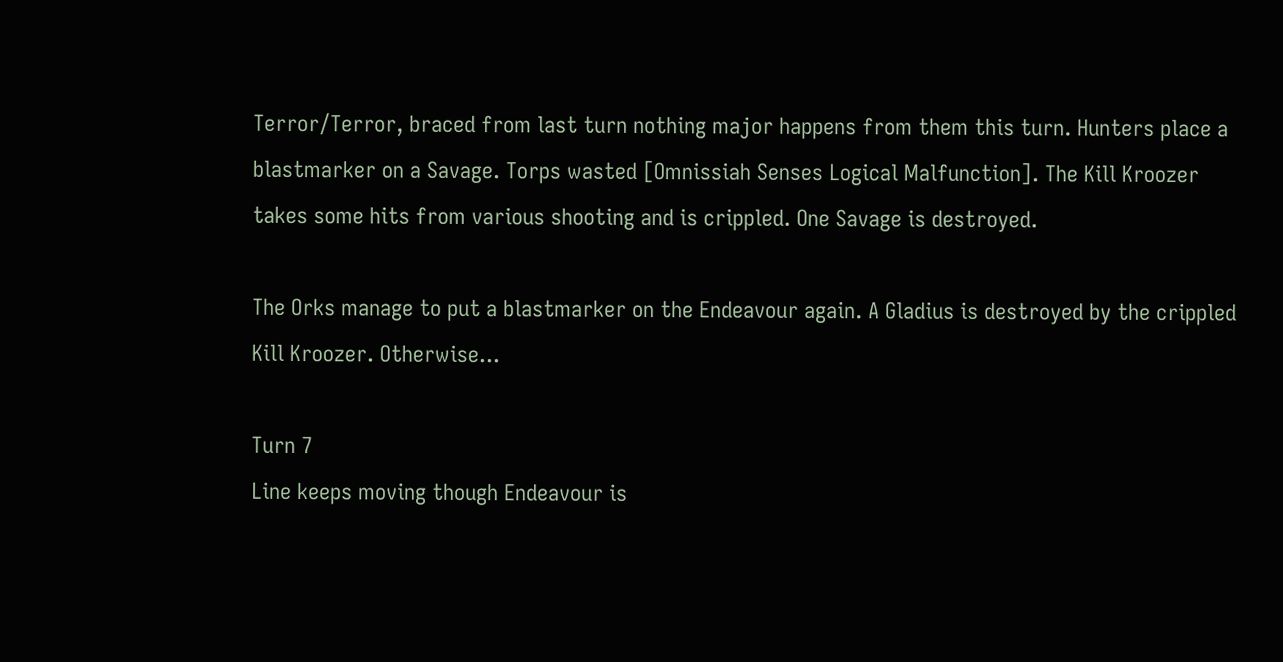Terror/Terror, braced from last turn nothing major happens from them this turn. Hunters place a blastmarker on a Savage. Torps wasted [Omnissiah Senses Logical Malfunction]. The Kill Kroozer takes some hits from various shooting and is crippled. One Savage is destroyed.

The Orks manage to put a blastmarker on the Endeavour again. A Gladius is destroyed by the crippled Kill Kroozer. Otherwise...

Turn 7
Line keeps moving though Endeavour is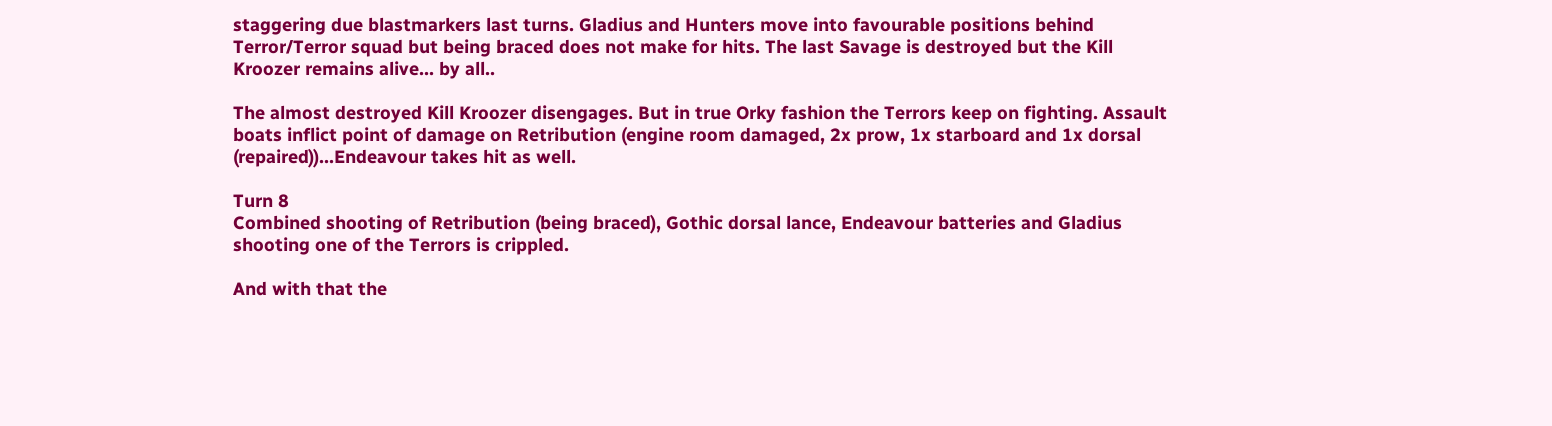staggering due blastmarkers last turns. Gladius and Hunters move into favourable positions behind Terror/Terror squad but being braced does not make for hits. The last Savage is destroyed but the Kill Kroozer remains alive... by all..

The almost destroyed Kill Kroozer disengages. But in true Orky fashion the Terrors keep on fighting. Assault boats inflict point of damage on Retribution (engine room damaged, 2x prow, 1x starboard and 1x dorsal (repaired))...Endeavour takes hit as well.

Turn 8
Combined shooting of Retribution (being braced), Gothic dorsal lance, Endeavour batteries and Gladius shooting one of the Terrors is crippled.

And with that the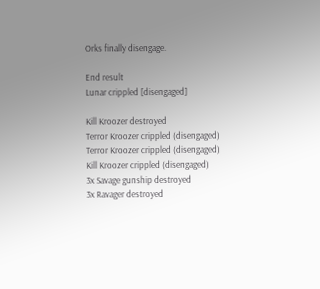Orks finally disengage.

End result
Lunar crippled [disengaged]

Kill Kroozer destroyed
Terror Kroozer crippled (disengaged)
Terror Kroozer crippled (disengaged)
Kill Kroozer crippled (disengaged)
3x Savage gunship destroyed
3x Ravager destroyed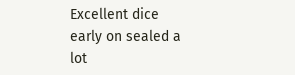Excellent dice early on sealed a lot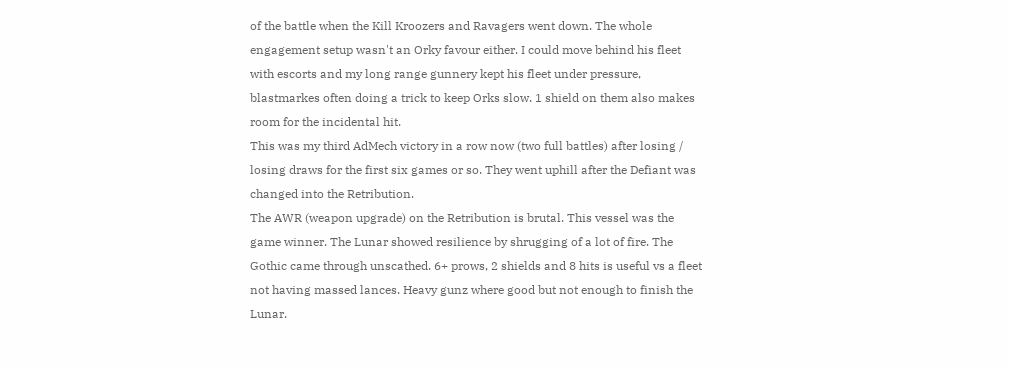of the battle when the Kill Kroozers and Ravagers went down. The whole engagement setup wasn't an Orky favour either. I could move behind his fleet with escorts and my long range gunnery kept his fleet under pressure, blastmarkes often doing a trick to keep Orks slow. 1 shield on them also makes room for the incidental hit.
This was my third AdMech victory in a row now (two full battles) after losing / losing draws for the first six games or so. They went uphill after the Defiant was changed into the Retribution.
The AWR (weapon upgrade) on the Retribution is brutal. This vessel was the game winner. The Lunar showed resilience by shrugging of a lot of fire. The Gothic came through unscathed. 6+ prows, 2 shields and 8 hits is useful vs a fleet not having massed lances. Heavy gunz where good but not enough to finish the Lunar.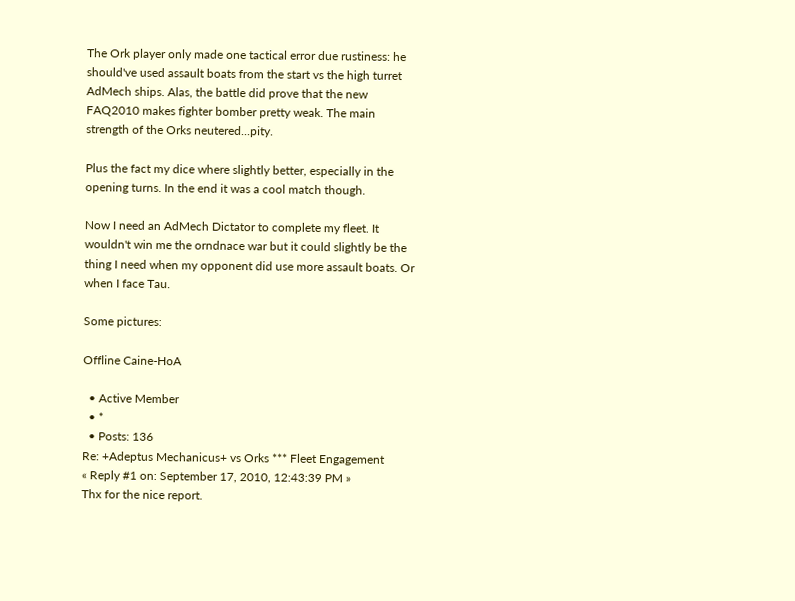The Ork player only made one tactical error due rustiness: he should've used assault boats from the start vs the high turret AdMech ships. Alas, the battle did prove that the new FAQ2010 makes fighter bomber pretty weak. The main strength of the Orks neutered...pity.

Plus the fact my dice where slightly better, especially in the opening turns. In the end it was a cool match though.

Now I need an AdMech Dictator to complete my fleet. It wouldn't win me the orndnace war but it could slightly be the thing I need when my opponent did use more assault boats. Or when I face Tau.

Some pictures:

Offline Caine-HoA

  • Active Member
  • *
  • Posts: 136
Re: +Adeptus Mechanicus+ vs Orks *** Fleet Engagement
« Reply #1 on: September 17, 2010, 12:43:39 PM »
Thx for the nice report.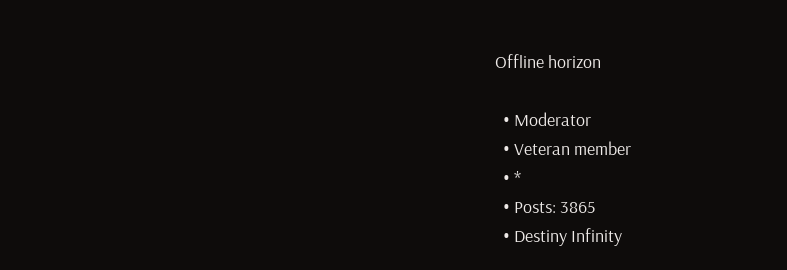Offline horizon

  • Moderator
  • Veteran member
  • *
  • Posts: 3865
  • Destiny Infinity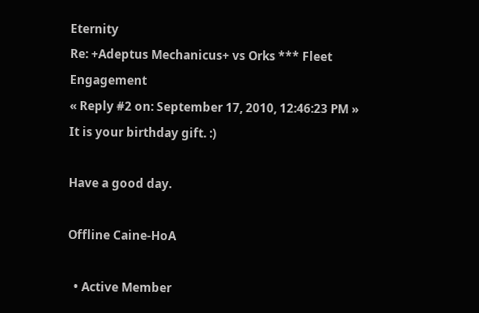Eternity
Re: +Adeptus Mechanicus+ vs Orks *** Fleet Engagement
« Reply #2 on: September 17, 2010, 12:46:23 PM »
It is your birthday gift. :)

Have a good day.

Offline Caine-HoA

  • Active Member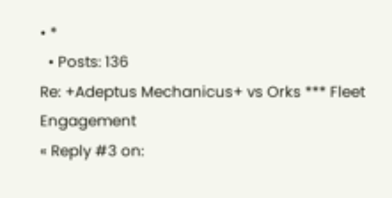• *
  • Posts: 136
Re: +Adeptus Mechanicus+ vs Orks *** Fleet Engagement
« Reply #3 on: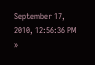September 17, 2010, 12:56:36 PM »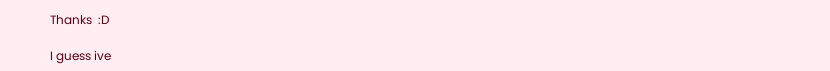Thanks  :D

I guess ive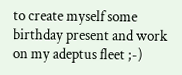to create myself some birthday present and work on my adeptus fleet ;-)